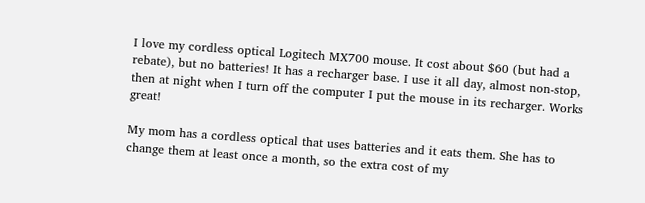I love my cordless optical Logitech MX700 mouse. It cost about $60 (but had a rebate), but no batteries! It has a recharger base. I use it all day, almost non-stop, then at night when I turn off the computer I put the mouse in its recharger. Works great!

My mom has a cordless optical that uses batteries and it eats them. She has to change them at least once a month, so the extra cost of my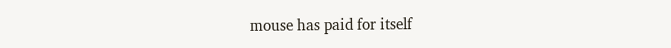mouse has paid for itself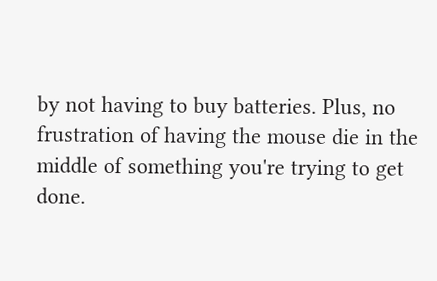by not having to buy batteries. Plus, no frustration of having the mouse die in the middle of something you're trying to get done.